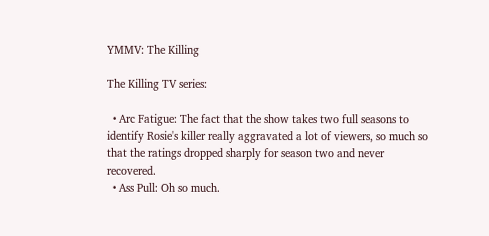YMMV: The Killing

The Killing TV series:

  • Arc Fatigue: The fact that the show takes two full seasons to identify Rosie's killer really aggravated a lot of viewers, so much so that the ratings dropped sharply for season two and never recovered.
  • Ass Pull: Oh so much.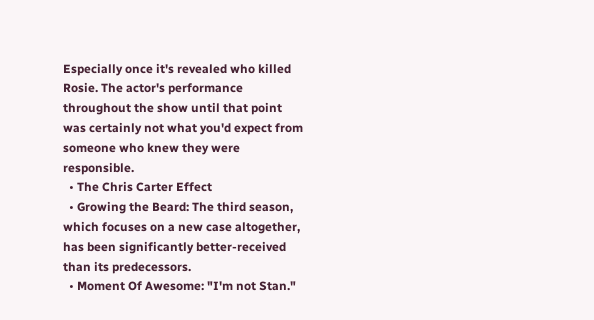Especially once it's revealed who killed Rosie. The actor's performance throughout the show until that point was certainly not what you'd expect from someone who knew they were responsible.
  • The Chris Carter Effect
  • Growing the Beard: The third season, which focuses on a new case altogether, has been significantly better-received than its predecessors.
  • Moment Of Awesome: "I'm not Stan."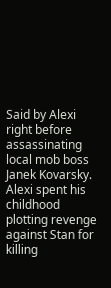Said by Alexi right before assassinating local mob boss Janek Kovarsky. Alexi spent his childhood plotting revenge against Stan for killing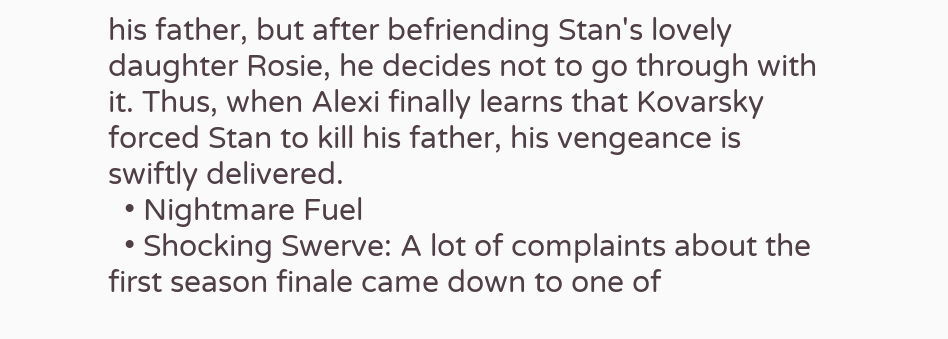his father, but after befriending Stan's lovely daughter Rosie, he decides not to go through with it. Thus, when Alexi finally learns that Kovarsky forced Stan to kill his father, his vengeance is swiftly delivered.
  • Nightmare Fuel
  • Shocking Swerve: A lot of complaints about the first season finale came down to one of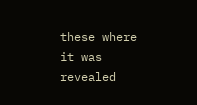these where it was revealed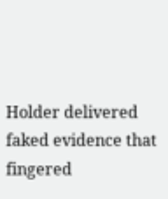Holder delivered faked evidence that fingered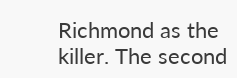Richmond as the killer. The second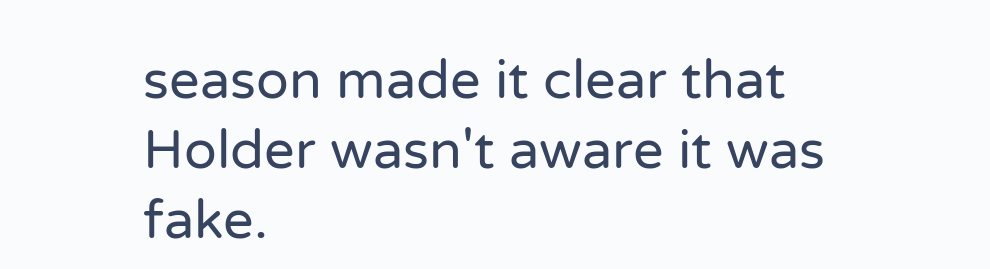season made it clear that Holder wasn't aware it was fake.